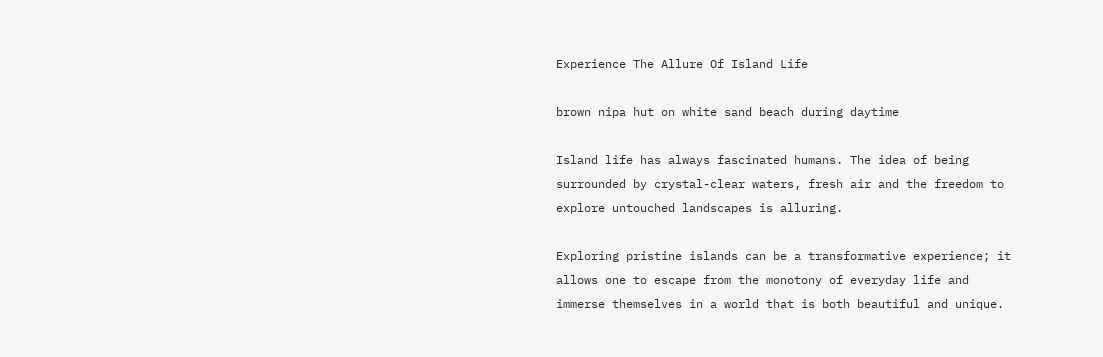Experience The Allure Of Island Life

brown nipa hut on white sand beach during daytime

Island life has always fascinated humans. The idea of being surrounded by crystal-clear waters, fresh air and the freedom to explore untouched landscapes is alluring.

Exploring pristine islands can be a transformative experience; it allows one to escape from the monotony of everyday life and immerse themselves in a world that is both beautiful and unique.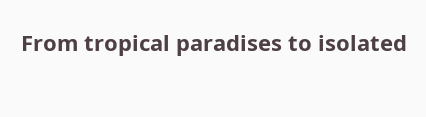From tropical paradises to isolated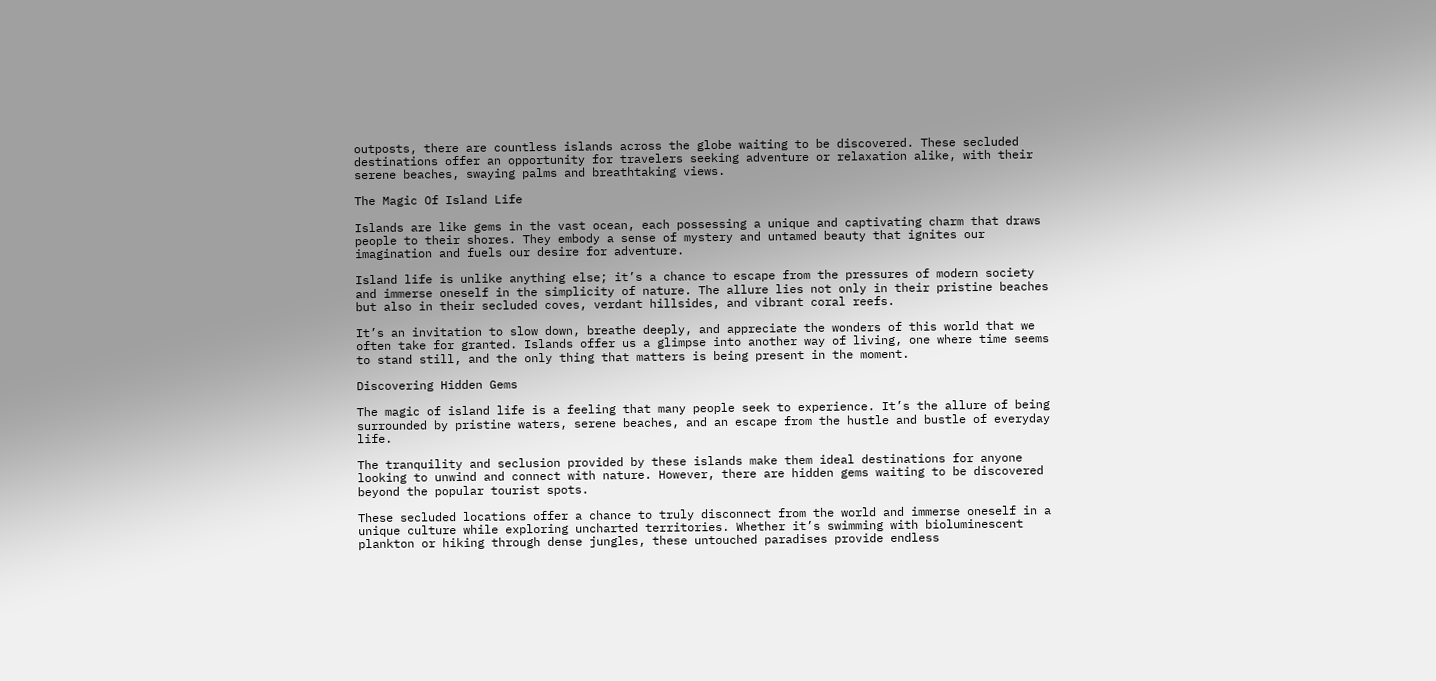outposts, there are countless islands across the globe waiting to be discovered. These secluded destinations offer an opportunity for travelers seeking adventure or relaxation alike, with their serene beaches, swaying palms and breathtaking views.

The Magic Of Island Life

Islands are like gems in the vast ocean, each possessing a unique and captivating charm that draws people to their shores. They embody a sense of mystery and untamed beauty that ignites our imagination and fuels our desire for adventure.

Island life is unlike anything else; it’s a chance to escape from the pressures of modern society and immerse oneself in the simplicity of nature. The allure lies not only in their pristine beaches but also in their secluded coves, verdant hillsides, and vibrant coral reefs.

It’s an invitation to slow down, breathe deeply, and appreciate the wonders of this world that we often take for granted. Islands offer us a glimpse into another way of living, one where time seems to stand still, and the only thing that matters is being present in the moment.

Discovering Hidden Gems

The magic of island life is a feeling that many people seek to experience. It’s the allure of being surrounded by pristine waters, serene beaches, and an escape from the hustle and bustle of everyday life.

The tranquility and seclusion provided by these islands make them ideal destinations for anyone looking to unwind and connect with nature. However, there are hidden gems waiting to be discovered beyond the popular tourist spots.

These secluded locations offer a chance to truly disconnect from the world and immerse oneself in a unique culture while exploring uncharted territories. Whether it’s swimming with bioluminescent plankton or hiking through dense jungles, these untouched paradises provide endless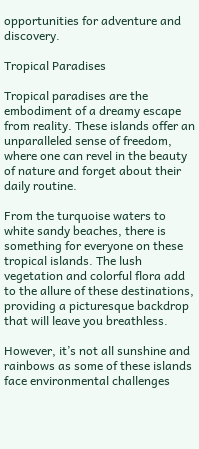opportunities for adventure and discovery.

Tropical Paradises

Tropical paradises are the embodiment of a dreamy escape from reality. These islands offer an unparalleled sense of freedom, where one can revel in the beauty of nature and forget about their daily routine.

From the turquoise waters to white sandy beaches, there is something for everyone on these tropical islands. The lush vegetation and colorful flora add to the allure of these destinations, providing a picturesque backdrop that will leave you breathless.

However, it’s not all sunshine and rainbows as some of these islands face environmental challenges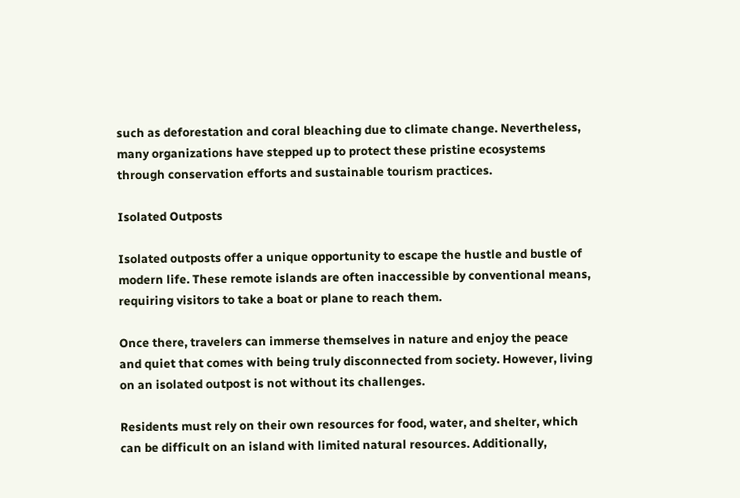such as deforestation and coral bleaching due to climate change. Nevertheless, many organizations have stepped up to protect these pristine ecosystems through conservation efforts and sustainable tourism practices.

Isolated Outposts

Isolated outposts offer a unique opportunity to escape the hustle and bustle of modern life. These remote islands are often inaccessible by conventional means, requiring visitors to take a boat or plane to reach them.

Once there, travelers can immerse themselves in nature and enjoy the peace and quiet that comes with being truly disconnected from society. However, living on an isolated outpost is not without its challenges.

Residents must rely on their own resources for food, water, and shelter, which can be difficult on an island with limited natural resources. Additionally,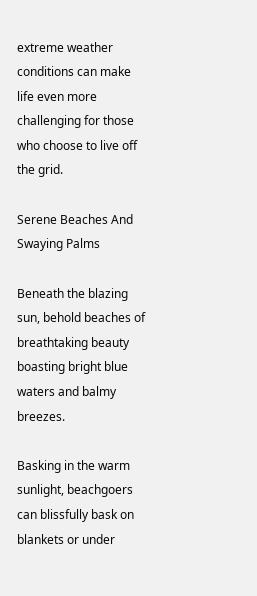extreme weather conditions can make life even more challenging for those who choose to live off the grid.

Serene Beaches And Swaying Palms

Beneath the blazing sun, behold beaches of breathtaking beauty boasting bright blue waters and balmy breezes.

Basking in the warm sunlight, beachgoers can blissfully bask on blankets or under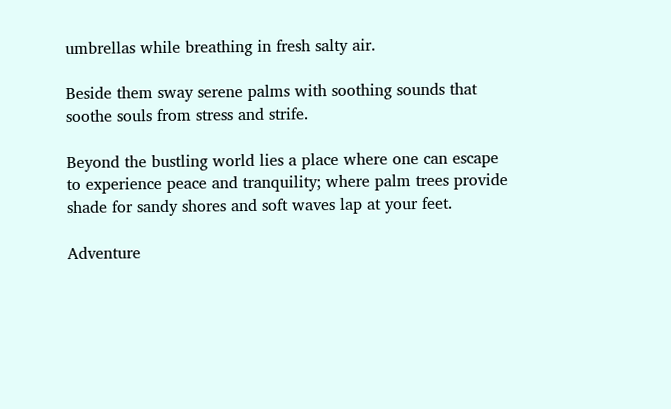umbrellas while breathing in fresh salty air.

Beside them sway serene palms with soothing sounds that soothe souls from stress and strife.

Beyond the bustling world lies a place where one can escape to experience peace and tranquility; where palm trees provide shade for sandy shores and soft waves lap at your feet.

Adventure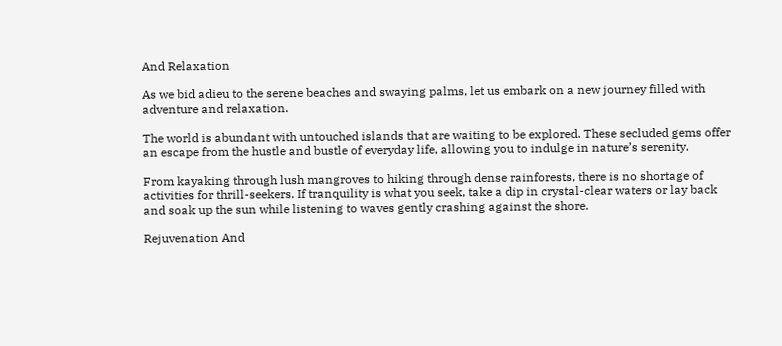And Relaxation

As we bid adieu to the serene beaches and swaying palms, let us embark on a new journey filled with adventure and relaxation.

The world is abundant with untouched islands that are waiting to be explored. These secluded gems offer an escape from the hustle and bustle of everyday life, allowing you to indulge in nature’s serenity.

From kayaking through lush mangroves to hiking through dense rainforests, there is no shortage of activities for thrill-seekers. If tranquility is what you seek, take a dip in crystal-clear waters or lay back and soak up the sun while listening to waves gently crashing against the shore.

Rejuvenation And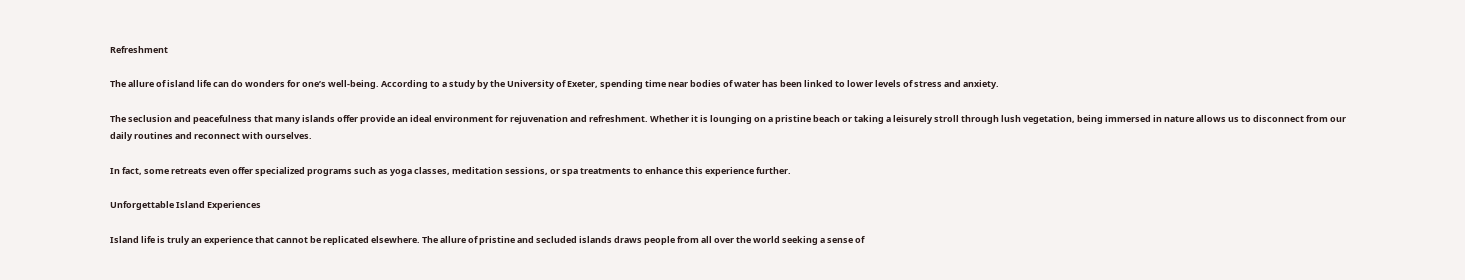Refreshment

The allure of island life can do wonders for one’s well-being. According to a study by the University of Exeter, spending time near bodies of water has been linked to lower levels of stress and anxiety.

The seclusion and peacefulness that many islands offer provide an ideal environment for rejuvenation and refreshment. Whether it is lounging on a pristine beach or taking a leisurely stroll through lush vegetation, being immersed in nature allows us to disconnect from our daily routines and reconnect with ourselves.

In fact, some retreats even offer specialized programs such as yoga classes, meditation sessions, or spa treatments to enhance this experience further.

Unforgettable Island Experiences

Island life is truly an experience that cannot be replicated elsewhere. The allure of pristine and secluded islands draws people from all over the world seeking a sense of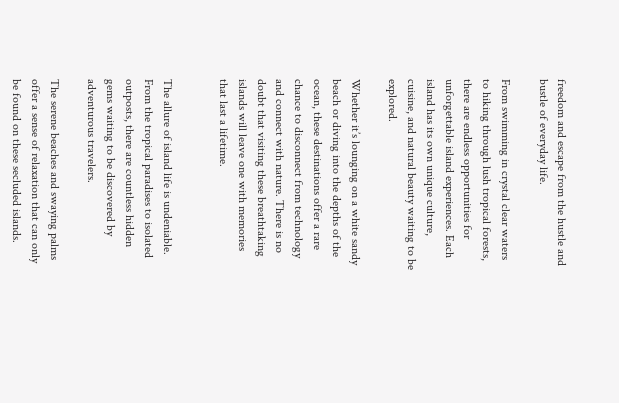freedom and escape from the hustle and bustle of everyday life.

From swimming in crystal clear waters to hiking through lush tropical forests, there are endless opportunities for unforgettable island experiences. Each island has its own unique culture, cuisine, and natural beauty waiting to be explored.

Whether it’s lounging on a white sandy beach or diving into the depths of the ocean, these destinations offer a rare chance to disconnect from technology and connect with nature. There is no doubt that visiting these breathtaking islands will leave one with memories that last a lifetime.


The allure of island life is undeniable. From the tropical paradises to isolated outposts, there are countless hidden gems waiting to be discovered by adventurous travelers.

The serene beaches and swaying palms offer a sense of relaxation that can only be found on these secluded islands.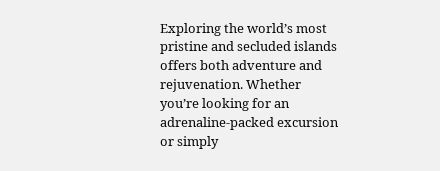Exploring the world’s most pristine and secluded islands offers both adventure and rejuvenation. Whether you’re looking for an adrenaline-packed excursion or simply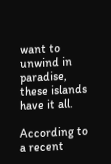want to unwind in paradise, these islands have it all.

According to a recent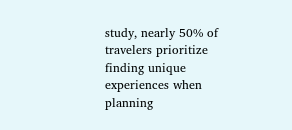study, nearly 50% of travelers prioritize finding unique experiences when planning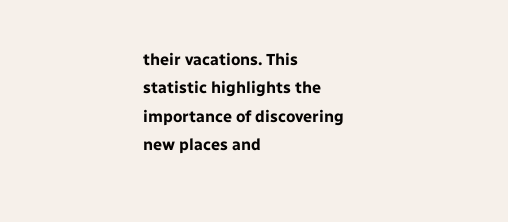their vacations. This statistic highlights the importance of discovering new places and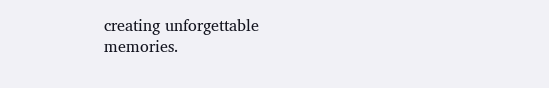creating unforgettable memories.